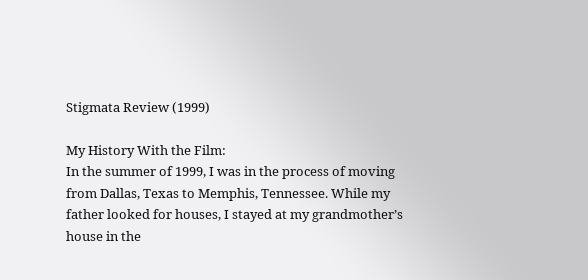Stigmata Review (1999)

My History With the Film:
In the summer of 1999, I was in the process of moving from Dallas, Texas to Memphis, Tennessee. While my father looked for houses, I stayed at my grandmother’s house in the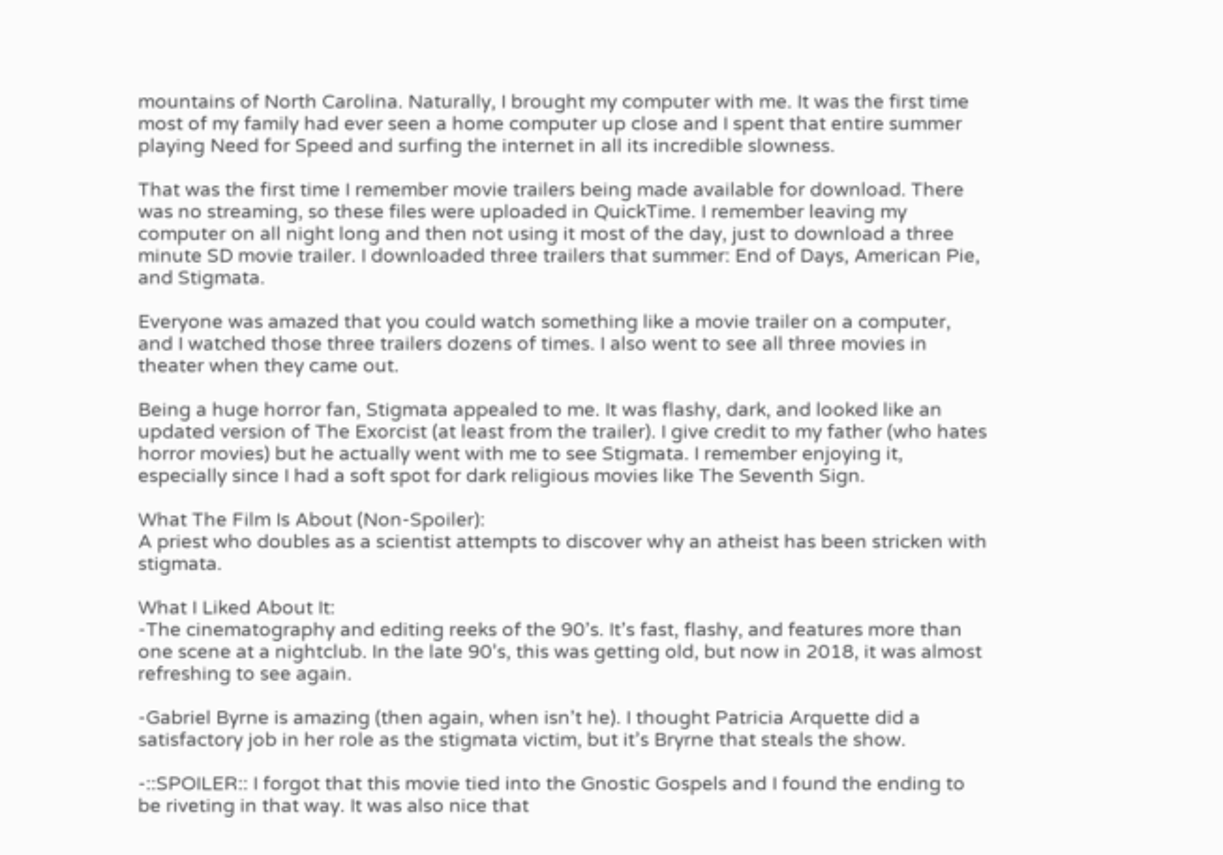mountains of North Carolina. Naturally, I brought my computer with me. It was the first time most of my family had ever seen a home computer up close and I spent that entire summer playing Need for Speed and surfing the internet in all its incredible slowness.

That was the first time I remember movie trailers being made available for download. There was no streaming, so these files were uploaded in QuickTime. I remember leaving my computer on all night long and then not using it most of the day, just to download a three minute SD movie trailer. I downloaded three trailers that summer: End of Days, American Pie, and Stigmata.

Everyone was amazed that you could watch something like a movie trailer on a computer, and I watched those three trailers dozens of times. I also went to see all three movies in theater when they came out.

Being a huge horror fan, Stigmata appealed to me. It was flashy, dark, and looked like an updated version of The Exorcist (at least from the trailer). I give credit to my father (who hates horror movies) but he actually went with me to see Stigmata. I remember enjoying it, especially since I had a soft spot for dark religious movies like The Seventh Sign.

What The Film Is About (Non-Spoiler):
A priest who doubles as a scientist attempts to discover why an atheist has been stricken with stigmata.

What I Liked About It:
-The cinematography and editing reeks of the 90’s. It’s fast, flashy, and features more than one scene at a nightclub. In the late 90’s, this was getting old, but now in 2018, it was almost refreshing to see again.

-Gabriel Byrne is amazing (then again, when isn’t he). I thought Patricia Arquette did a satisfactory job in her role as the stigmata victim, but it’s Bryrne that steals the show.

-::SPOILER:: I forgot that this movie tied into the Gnostic Gospels and I found the ending to be riveting in that way. It was also nice that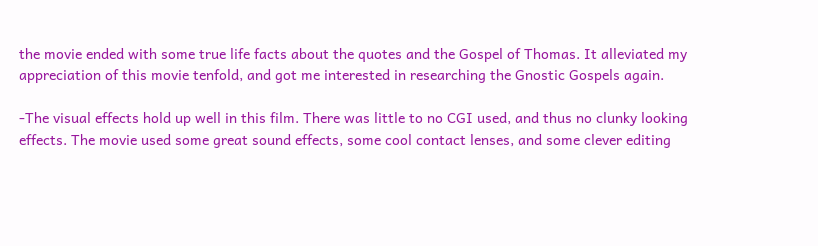the movie ended with some true life facts about the quotes and the Gospel of Thomas. It alleviated my appreciation of this movie tenfold, and got me interested in researching the Gnostic Gospels again.

-The visual effects hold up well in this film. There was little to no CGI used, and thus no clunky looking effects. The movie used some great sound effects, some cool contact lenses, and some clever editing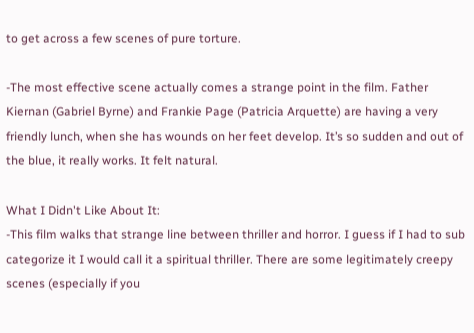to get across a few scenes of pure torture.

-The most effective scene actually comes a strange point in the film. Father Kiernan (Gabriel Byrne) and Frankie Page (Patricia Arquette) are having a very friendly lunch, when she has wounds on her feet develop. It’s so sudden and out of the blue, it really works. It felt natural.

What I Didn't Like About It:
-This film walks that strange line between thriller and horror. I guess if I had to sub categorize it I would call it a spiritual thriller. There are some legitimately creepy scenes (especially if you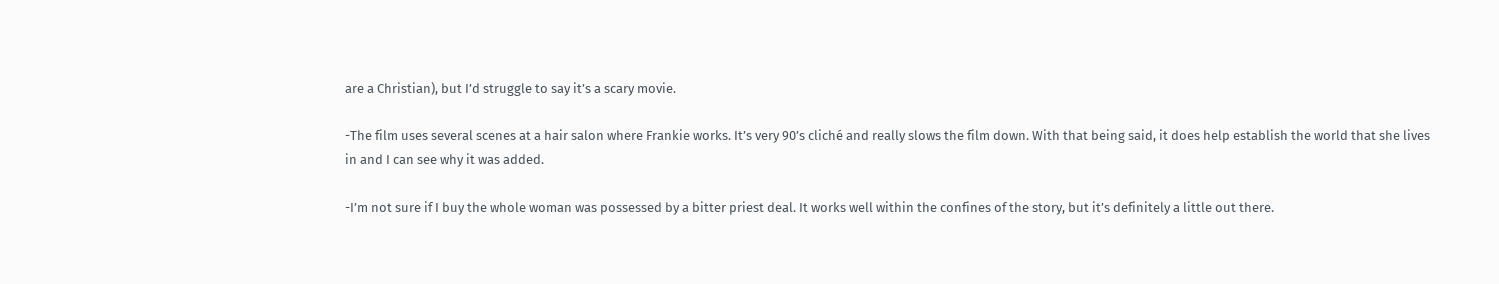are a Christian), but I’d struggle to say it’s a scary movie.

-The film uses several scenes at a hair salon where Frankie works. It’s very 90’s cliché and really slows the film down. With that being said, it does help establish the world that she lives in and I can see why it was added.

-I’m not sure if I buy the whole woman was possessed by a bitter priest deal. It works well within the confines of the story, but it’s definitely a little out there.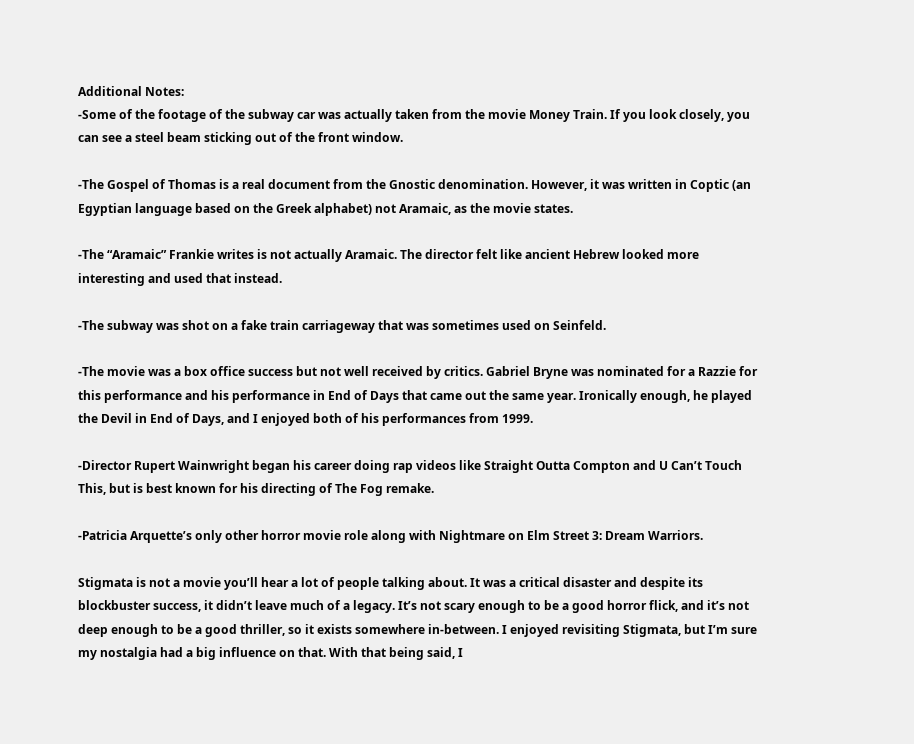Additional Notes:
-Some of the footage of the subway car was actually taken from the movie Money Train. If you look closely, you can see a steel beam sticking out of the front window.

-The Gospel of Thomas is a real document from the Gnostic denomination. However, it was written in Coptic (an Egyptian language based on the Greek alphabet) not Aramaic, as the movie states.

-The “Aramaic” Frankie writes is not actually Aramaic. The director felt like ancient Hebrew looked more interesting and used that instead.

-The subway was shot on a fake train carriageway that was sometimes used on Seinfeld.

-The movie was a box office success but not well received by critics. Gabriel Bryne was nominated for a Razzie for this performance and his performance in End of Days that came out the same year. Ironically enough, he played the Devil in End of Days, and I enjoyed both of his performances from 1999.

-Director Rupert Wainwright began his career doing rap videos like Straight Outta Compton and U Can’t Touch This, but is best known for his directing of The Fog remake.

-Patricia Arquette’s only other horror movie role along with Nightmare on Elm Street 3: Dream Warriors.

Stigmata is not a movie you’ll hear a lot of people talking about. It was a critical disaster and despite its blockbuster success, it didn’t leave much of a legacy. It’s not scary enough to be a good horror flick, and it’s not deep enough to be a good thriller, so it exists somewhere in-between. I enjoyed revisiting Stigmata, but I’m sure my nostalgia had a big influence on that. With that being said, I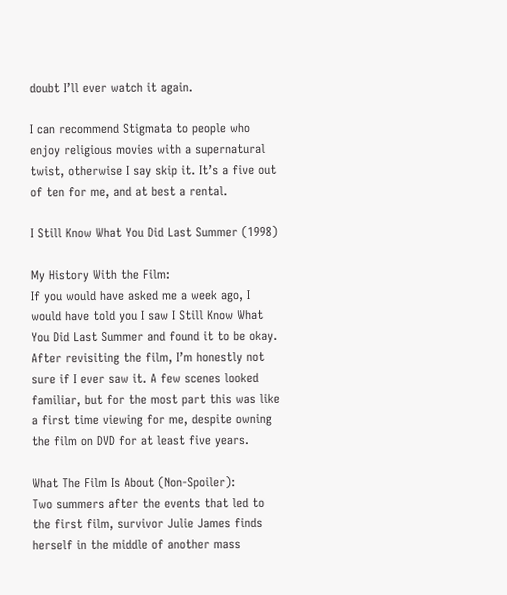doubt I’ll ever watch it again.

I can recommend Stigmata to people who enjoy religious movies with a supernatural twist, otherwise I say skip it. It’s a five out of ten for me, and at best a rental.

I Still Know What You Did Last Summer (1998)

My History With the Film:
If you would have asked me a week ago, I would have told you I saw I Still Know What You Did Last Summer and found it to be okay. After revisiting the film, I’m honestly not sure if I ever saw it. A few scenes looked familiar, but for the most part this was like a first time viewing for me, despite owning the film on DVD for at least five years.

What The Film Is About (Non-Spoiler):
Two summers after the events that led to the first film, survivor Julie James finds herself in the middle of another mass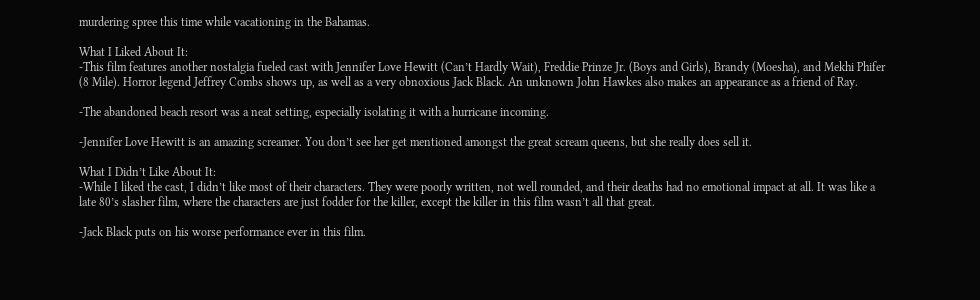murdering spree this time while vacationing in the Bahamas.

What I Liked About It:
-This film features another nostalgia fueled cast with Jennifer Love Hewitt (Can’t Hardly Wait), Freddie Prinze Jr. (Boys and Girls), Brandy (Moesha), and Mekhi Phifer (8 Mile). Horror legend Jeffrey Combs shows up, as well as a very obnoxious Jack Black. An unknown John Hawkes also makes an appearance as a friend of Ray.

-The abandoned beach resort was a neat setting, especially isolating it with a hurricane incoming.

-Jennifer Love Hewitt is an amazing screamer. You don’t see her get mentioned amongst the great scream queens, but she really does sell it.

What I Didn’t Like About It:
-While I liked the cast, I didn’t like most of their characters. They were poorly written, not well rounded, and their deaths had no emotional impact at all. It was like a late 80’s slasher film, where the characters are just fodder for the killer, except the killer in this film wasn’t all that great.

-Jack Black puts on his worse performance ever in this film.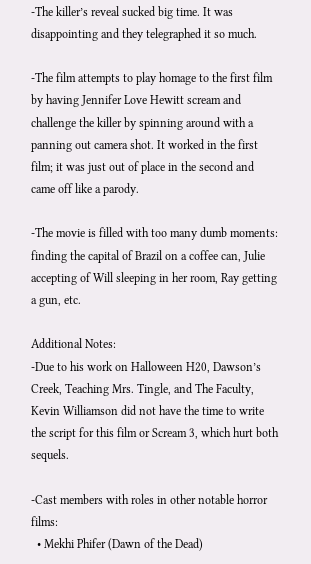-The killer’s reveal sucked big time. It was disappointing and they telegraphed it so much.

-The film attempts to play homage to the first film by having Jennifer Love Hewitt scream and challenge the killer by spinning around with a panning out camera shot. It worked in the first film; it was just out of place in the second and came off like a parody.

-The movie is filled with too many dumb moments: finding the capital of Brazil on a coffee can, Julie accepting of Will sleeping in her room, Ray getting a gun, etc.

Additional Notes:
-Due to his work on Halloween H20, Dawson’s Creek, Teaching Mrs. Tingle, and The Faculty, Kevin Williamson did not have the time to write the script for this film or Scream 3, which hurt both sequels.

-Cast members with roles in other notable horror films:
  • Mekhi Phifer (Dawn of the Dead)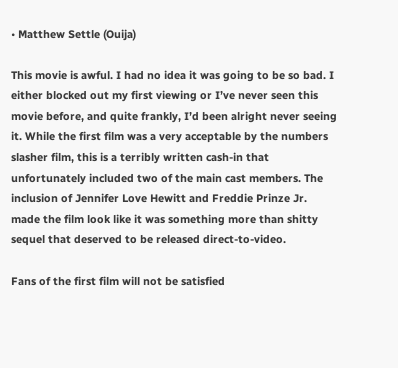• Matthew Settle (Ouija)

This movie is awful. I had no idea it was going to be so bad. I either blocked out my first viewing or I’ve never seen this movie before, and quite frankly, I’d been alright never seeing it. While the first film was a very acceptable by the numbers slasher film, this is a terribly written cash-in that unfortunately included two of the main cast members. The inclusion of Jennifer Love Hewitt and Freddie Prinze Jr. made the film look like it was something more than shitty sequel that deserved to be released direct-to-video.

Fans of the first film will not be satisfied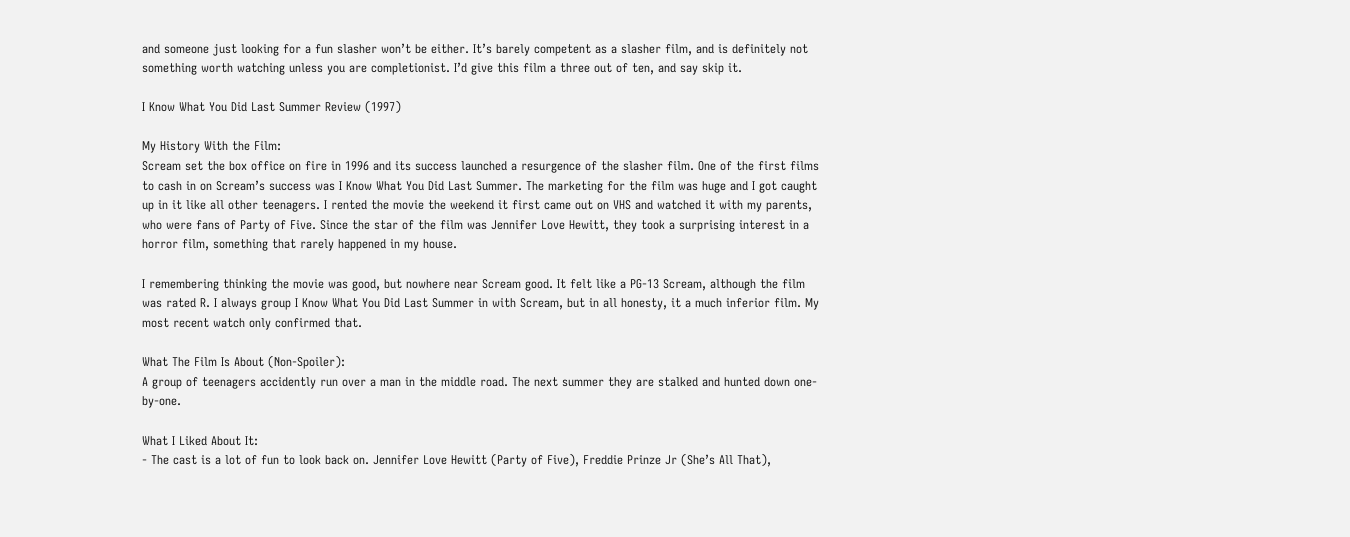and someone just looking for a fun slasher won’t be either. It’s barely competent as a slasher film, and is definitely not something worth watching unless you are completionist. I’d give this film a three out of ten, and say skip it.

I Know What You Did Last Summer Review (1997)

My History With the Film:
Scream set the box office on fire in 1996 and its success launched a resurgence of the slasher film. One of the first films to cash in on Scream’s success was I Know What You Did Last Summer. The marketing for the film was huge and I got caught up in it like all other teenagers. I rented the movie the weekend it first came out on VHS and watched it with my parents, who were fans of Party of Five. Since the star of the film was Jennifer Love Hewitt, they took a surprising interest in a horror film, something that rarely happened in my house.

I remembering thinking the movie was good, but nowhere near Scream good. It felt like a PG-13 Scream, although the film was rated R. I always group I Know What You Did Last Summer in with Scream, but in all honesty, it a much inferior film. My most recent watch only confirmed that.

What The Film Is About (Non-Spoiler):
A group of teenagers accidently run over a man in the middle road. The next summer they are stalked and hunted down one-by-one.

What I Liked About It:
- The cast is a lot of fun to look back on. Jennifer Love Hewitt (Party of Five), Freddie Prinze Jr (She’s All That),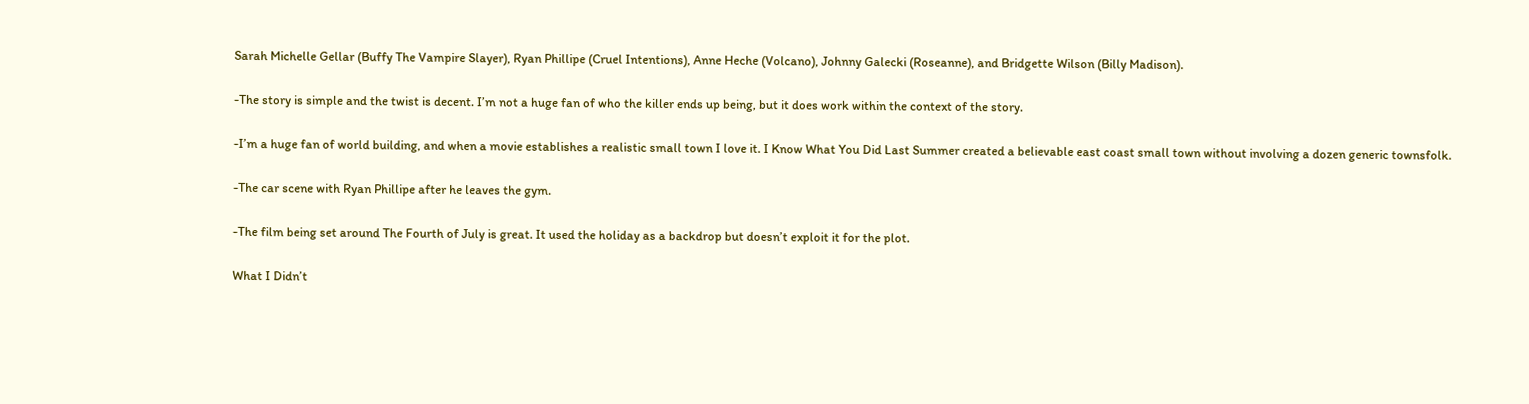Sarah Michelle Gellar (Buffy The Vampire Slayer), Ryan Phillipe (Cruel Intentions), Anne Heche (Volcano), Johnny Galecki (Roseanne), and Bridgette Wilson (Billy Madison).

-The story is simple and the twist is decent. I’m not a huge fan of who the killer ends up being, but it does work within the context of the story.

-I’m a huge fan of world building, and when a movie establishes a realistic small town I love it. I Know What You Did Last Summer created a believable east coast small town without involving a dozen generic townsfolk.

-The car scene with Ryan Phillipe after he leaves the gym.

-The film being set around The Fourth of July is great. It used the holiday as a backdrop but doesn’t exploit it for the plot.

What I Didn’t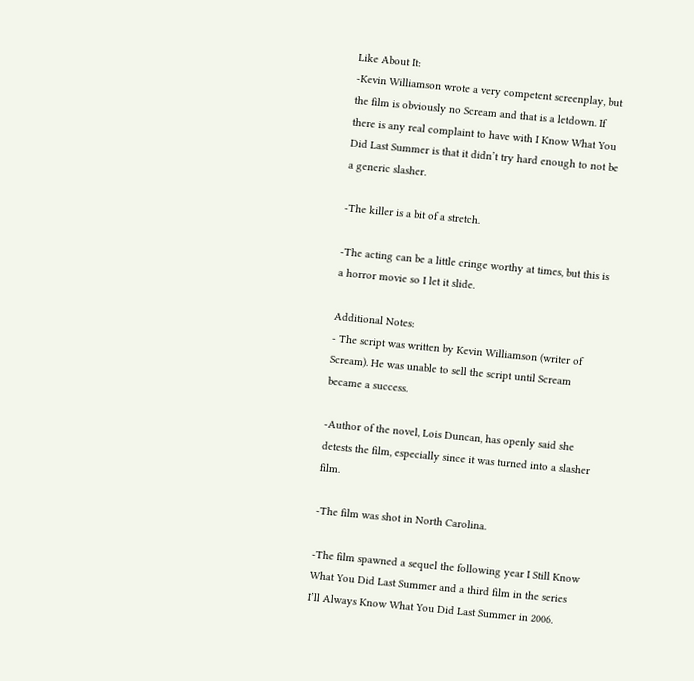Like About It:
-Kevin Williamson wrote a very competent screenplay, but the film is obviously no Scream and that is a letdown. If there is any real complaint to have with I Know What You Did Last Summer is that it didn’t try hard enough to not be a generic slasher.

-The killer is a bit of a stretch.

-The acting can be a little cringe worthy at times, but this is a horror movie so I let it slide.

Additional Notes:
- The script was written by Kevin Williamson (writer of Scream). He was unable to sell the script until Scream became a success.

-Author of the novel, Lois Duncan, has openly said she detests the film, especially since it was turned into a slasher film.

-The film was shot in North Carolina.

-The film spawned a sequel the following year I Still Know What You Did Last Summer and a third film in the series I’ll Always Know What You Did Last Summer in 2006.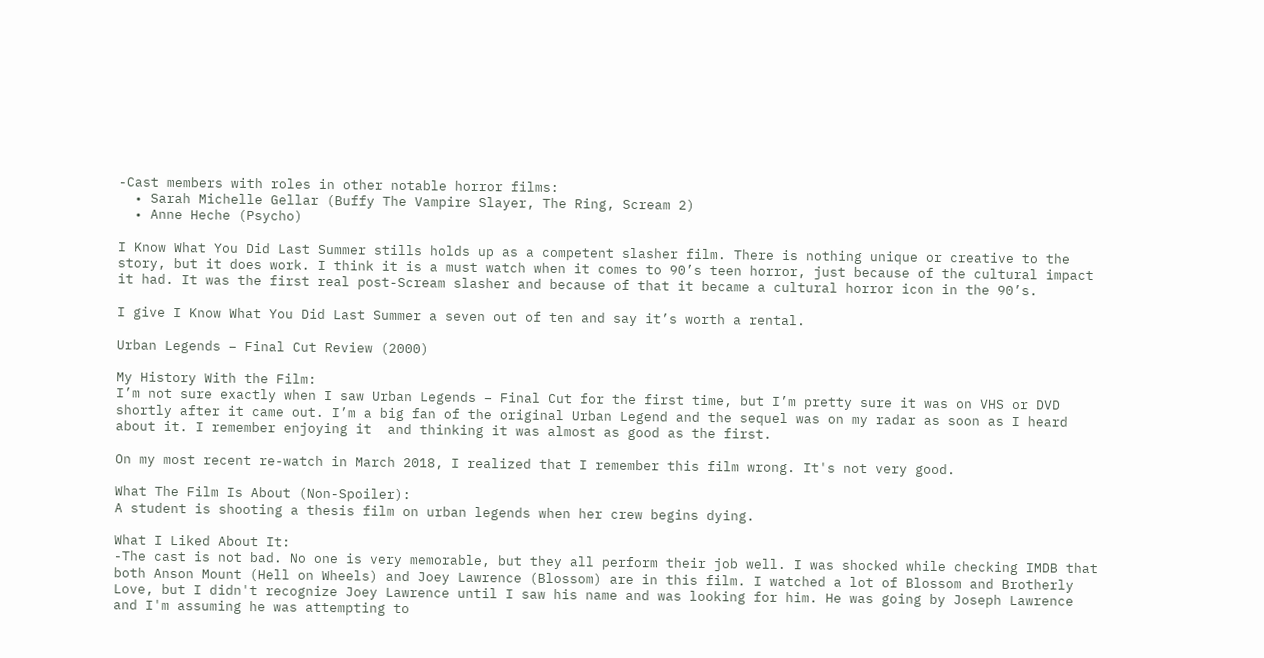-Cast members with roles in other notable horror films:
  • Sarah Michelle Gellar (Buffy The Vampire Slayer, The Ring, Scream 2)
  • Anne Heche (Psycho)

I Know What You Did Last Summer stills holds up as a competent slasher film. There is nothing unique or creative to the story, but it does work. I think it is a must watch when it comes to 90’s teen horror, just because of the cultural impact it had. It was the first real post-Scream slasher and because of that it became a cultural horror icon in the 90’s.

I give I Know What You Did Last Summer a seven out of ten and say it’s worth a rental.

Urban Legends – Final Cut Review (2000)

My History With the Film:
I’m not sure exactly when I saw Urban Legends – Final Cut for the first time, but I’m pretty sure it was on VHS or DVD shortly after it came out. I’m a big fan of the original Urban Legend and the sequel was on my radar as soon as I heard about it. I remember enjoying it  and thinking it was almost as good as the first.

On my most recent re-watch in March 2018, I realized that I remember this film wrong. It's not very good.

What The Film Is About (Non-Spoiler):
A student is shooting a thesis film on urban legends when her crew begins dying.

What I Liked About It:
-The cast is not bad. No one is very memorable, but they all perform their job well. I was shocked while checking IMDB that both Anson Mount (Hell on Wheels) and Joey Lawrence (Blossom) are in this film. I watched a lot of Blossom and Brotherly Love, but I didn't recognize Joey Lawrence until I saw his name and was looking for him. He was going by Joseph Lawrence and I'm assuming he was attempting to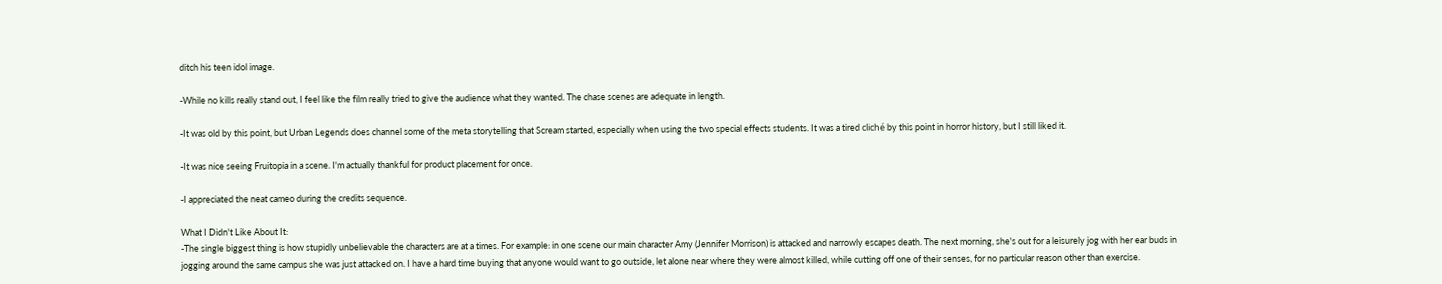ditch his teen idol image.

-While no kills really stand out, I feel like the film really tried to give the audience what they wanted. The chase scenes are adequate in length.

-It was old by this point, but Urban Legends does channel some of the meta storytelling that Scream started, especially when using the two special effects students. It was a tired cliché by this point in horror history, but I still liked it.

-It was nice seeing Fruitopia in a scene. I'm actually thankful for product placement for once.

-I appreciated the neat cameo during the credits sequence.

What I Didn't Like About It:
-The single biggest thing is how stupidly unbelievable the characters are at a times. For example: in one scene our main character Amy (Jennifer Morrison) is attacked and narrowly escapes death. The next morning, she's out for a leisurely jog with her ear buds in jogging around the same campus she was just attacked on. I have a hard time buying that anyone would want to go outside, let alone near where they were almost killed, while cutting off one of their senses, for no particular reason other than exercise.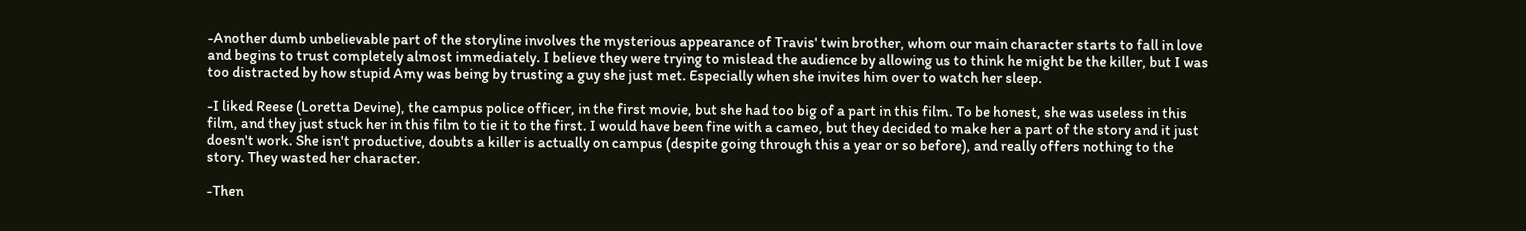-Another dumb unbelievable part of the storyline involves the mysterious appearance of Travis' twin brother, whom our main character starts to fall in love and begins to trust completely almost immediately. I believe they were trying to mislead the audience by allowing us to think he might be the killer, but I was too distracted by how stupid Amy was being by trusting a guy she just met. Especially when she invites him over to watch her sleep.

-I liked Reese (Loretta Devine), the campus police officer, in the first movie, but she had too big of a part in this film. To be honest, she was useless in this film, and they just stuck her in this film to tie it to the first. I would have been fine with a cameo, but they decided to make her a part of the story and it just doesn't work. She isn't productive, doubts a killer is actually on campus (despite going through this a year or so before), and really offers nothing to the story. They wasted her character.

-Then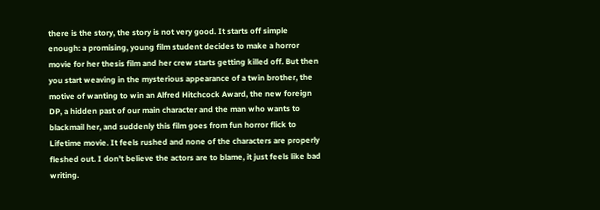there is the story, the story is not very good. It starts off simple enough: a promising, young film student decides to make a horror movie for her thesis film and her crew starts getting killed off. But then you start weaving in the mysterious appearance of a twin brother, the motive of wanting to win an Alfred Hitchcock Award, the new foreign DP, a hidden past of our main character and the man who wants to blackmail her, and suddenly this film goes from fun horror flick to Lifetime movie. It feels rushed and none of the characters are properly fleshed out. I don't believe the actors are to blame, it just feels like bad writing.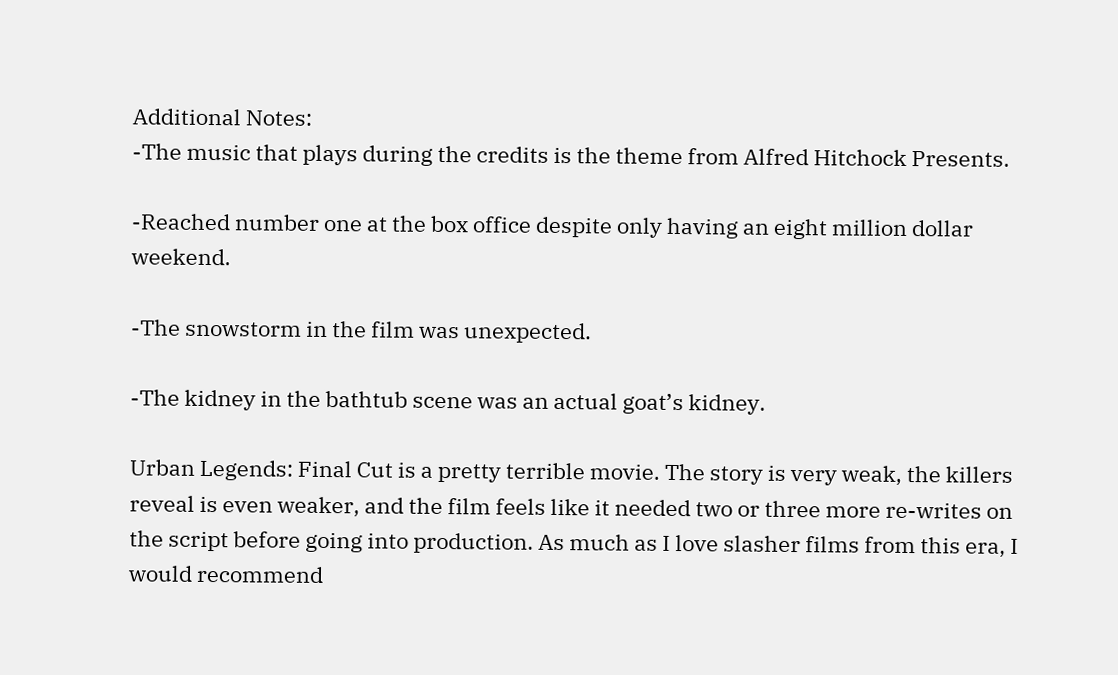Additional Notes:
-The music that plays during the credits is the theme from Alfred Hitchock Presents.

-Reached number one at the box office despite only having an eight million dollar weekend.

-The snowstorm in the film was unexpected.

-The kidney in the bathtub scene was an actual goat’s kidney.

Urban Legends: Final Cut is a pretty terrible movie. The story is very weak, the killers reveal is even weaker, and the film feels like it needed two or three more re-writes on the script before going into production. As much as I love slasher films from this era, I would recommend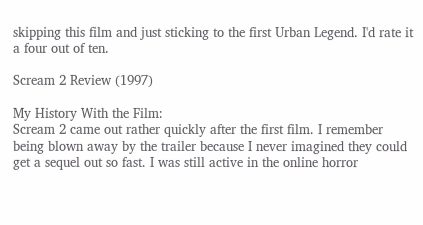skipping this film and just sticking to the first Urban Legend. I'd rate it a four out of ten.

Scream 2 Review (1997)

My History With the Film:
Scream 2 came out rather quickly after the first film. I remember being blown away by the trailer because I never imagined they could get a sequel out so fast. I was still active in the online horror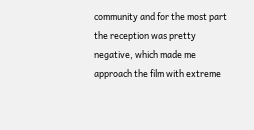community and for the most part the reception was pretty negative, which made me approach the film with extreme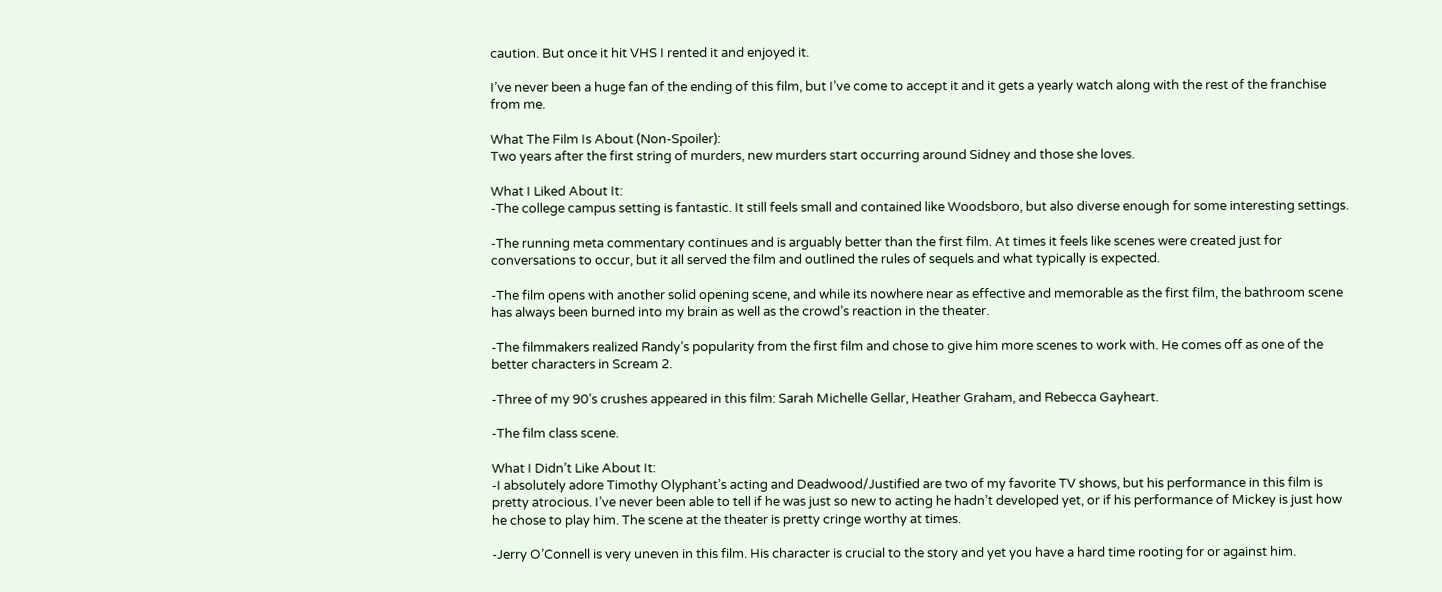caution. But once it hit VHS I rented it and enjoyed it.

I’ve never been a huge fan of the ending of this film, but I’ve come to accept it and it gets a yearly watch along with the rest of the franchise from me.

What The Film Is About (Non-Spoiler):
Two years after the first string of murders, new murders start occurring around Sidney and those she loves.

What I Liked About It:
-The college campus setting is fantastic. It still feels small and contained like Woodsboro, but also diverse enough for some interesting settings.

-The running meta commentary continues and is arguably better than the first film. At times it feels like scenes were created just for conversations to occur, but it all served the film and outlined the rules of sequels and what typically is expected.

-The film opens with another solid opening scene, and while its nowhere near as effective and memorable as the first film, the bathroom scene has always been burned into my brain as well as the crowd’s reaction in the theater.

-The filmmakers realized Randy’s popularity from the first film and chose to give him more scenes to work with. He comes off as one of the better characters in Scream 2.

-Three of my 90’s crushes appeared in this film: Sarah Michelle Gellar, Heather Graham, and Rebecca Gayheart.

-The film class scene.

What I Didn’t Like About It:
-I absolutely adore Timothy Olyphant’s acting and Deadwood/Justified are two of my favorite TV shows, but his performance in this film is pretty atrocious. I’ve never been able to tell if he was just so new to acting he hadn’t developed yet, or if his performance of Mickey is just how he chose to play him. The scene at the theater is pretty cringe worthy at times.

-Jerry O’Connell is very uneven in this film. His character is crucial to the story and yet you have a hard time rooting for or against him.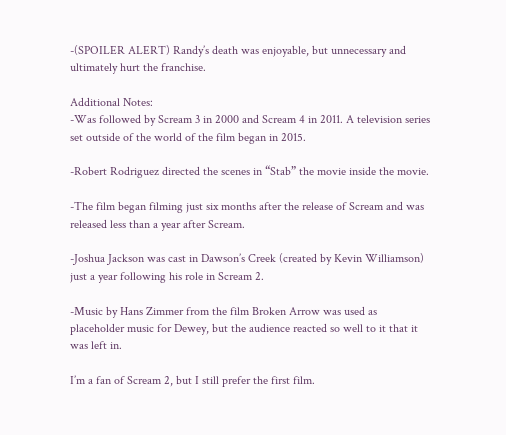-(SPOILER ALERT) Randy’s death was enjoyable, but unnecessary and ultimately hurt the franchise.

Additional Notes:
-Was followed by Scream 3 in 2000 and Scream 4 in 2011. A television series set outside of the world of the film began in 2015.

-Robert Rodriguez directed the scenes in “Stab” the movie inside the movie.

-The film began filming just six months after the release of Scream and was released less than a year after Scream.

-Joshua Jackson was cast in Dawson’s Creek (created by Kevin Williamson) just a year following his role in Scream 2.

-Music by Hans Zimmer from the film Broken Arrow was used as placeholder music for Dewey, but the audience reacted so well to it that it was left in.

I’m a fan of Scream 2, but I still prefer the first film.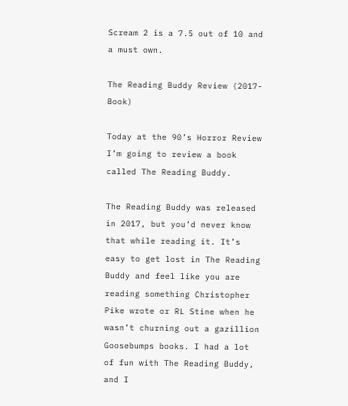Scream 2 is a 7.5 out of 10 and a must own.

The Reading Buddy Review (2017-Book)

Today at the 90’s Horror Review I’m going to review a book called The Reading Buddy.

The Reading Buddy was released in 2017, but you’d never know that while reading it. It’s easy to get lost in The Reading Buddy and feel like you are reading something Christopher Pike wrote or RL Stine when he wasn’t churning out a gazillion Goosebumps books. I had a lot of fun with The Reading Buddy, and I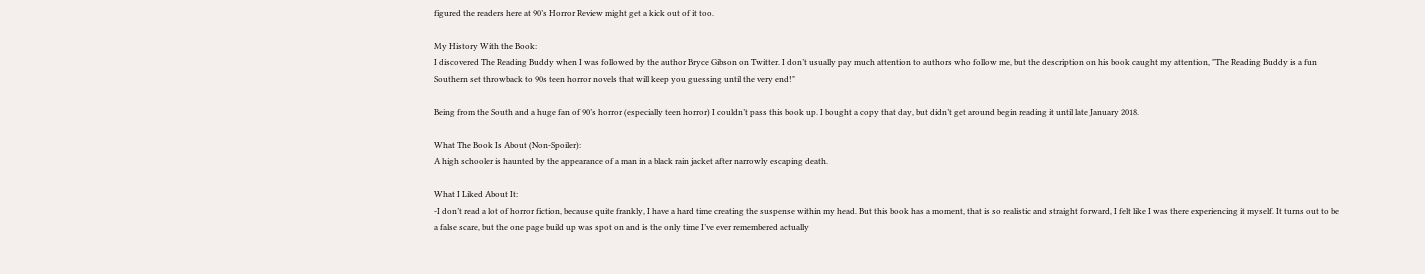figured the readers here at 90’s Horror Review might get a kick out of it too.

My History With the Book:
I discovered The Reading Buddy when I was followed by the author Bryce Gibson on Twitter. I don’t usually pay much attention to authors who follow me, but the description on his book caught my attention, "The Reading Buddy is a fun Southern set throwback to 90s teen horror novels that will keep you guessing until the very end!"

Being from the South and a huge fan of 90’s horror (especially teen horror) I couldn’t pass this book up. I bought a copy that day, but didn’t get around begin reading it until late January 2018.

What The Book Is About (Non-Spoiler):
A high schooler is haunted by the appearance of a man in a black rain jacket after narrowly escaping death.

What I Liked About It:
-I don’t read a lot of horror fiction, because quite frankly, I have a hard time creating the suspense within my head. But this book has a moment, that is so realistic and straight forward, I felt like I was there experiencing it myself. It turns out to be a false scare, but the one page build up was spot on and is the only time I’ve ever remembered actually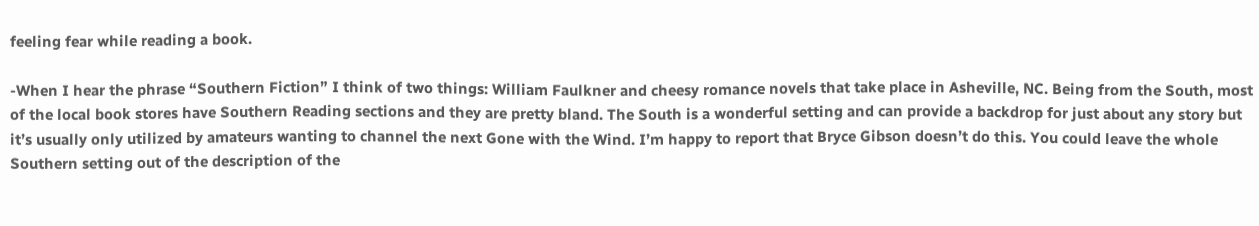feeling fear while reading a book.

-When I hear the phrase “Southern Fiction” I think of two things: William Faulkner and cheesy romance novels that take place in Asheville, NC. Being from the South, most of the local book stores have Southern Reading sections and they are pretty bland. The South is a wonderful setting and can provide a backdrop for just about any story but it’s usually only utilized by amateurs wanting to channel the next Gone with the Wind. I’m happy to report that Bryce Gibson doesn’t do this. You could leave the whole Southern setting out of the description of the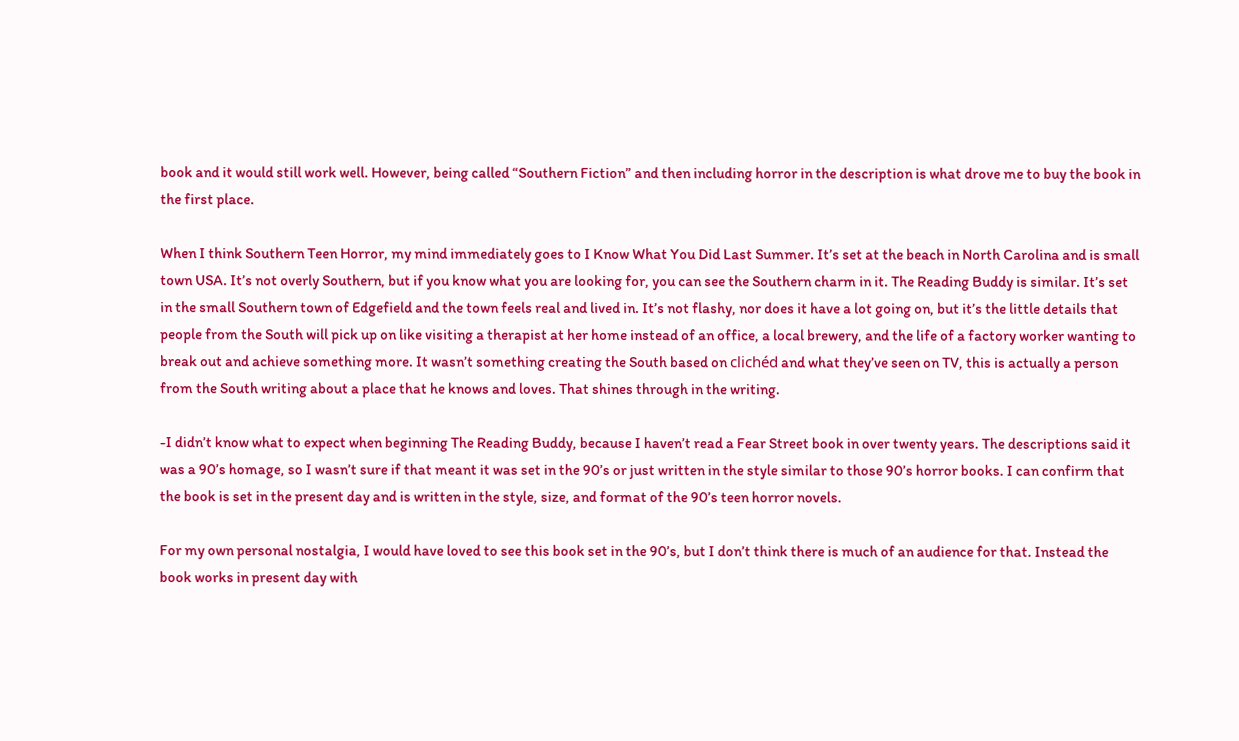book and it would still work well. However, being called “Southern Fiction” and then including horror in the description is what drove me to buy the book in the first place.

When I think Southern Teen Horror, my mind immediately goes to I Know What You Did Last Summer. It’s set at the beach in North Carolina and is small town USA. It’s not overly Southern, but if you know what you are looking for, you can see the Southern charm in it. The Reading Buddy is similar. It’s set in the small Southern town of Edgefield and the town feels real and lived in. It’s not flashy, nor does it have a lot going on, but it’s the little details that people from the South will pick up on like visiting a therapist at her home instead of an office, a local brewery, and the life of a factory worker wanting to break out and achieve something more. It wasn’t something creating the South based on clichéd and what they’ve seen on TV, this is actually a person from the South writing about a place that he knows and loves. That shines through in the writing.

-I didn’t know what to expect when beginning The Reading Buddy, because I haven’t read a Fear Street book in over twenty years. The descriptions said it was a 90’s homage, so I wasn’t sure if that meant it was set in the 90’s or just written in the style similar to those 90’s horror books. I can confirm that the book is set in the present day and is written in the style, size, and format of the 90’s teen horror novels.

For my own personal nostalgia, I would have loved to see this book set in the 90’s, but I don’t think there is much of an audience for that. Instead the book works in present day with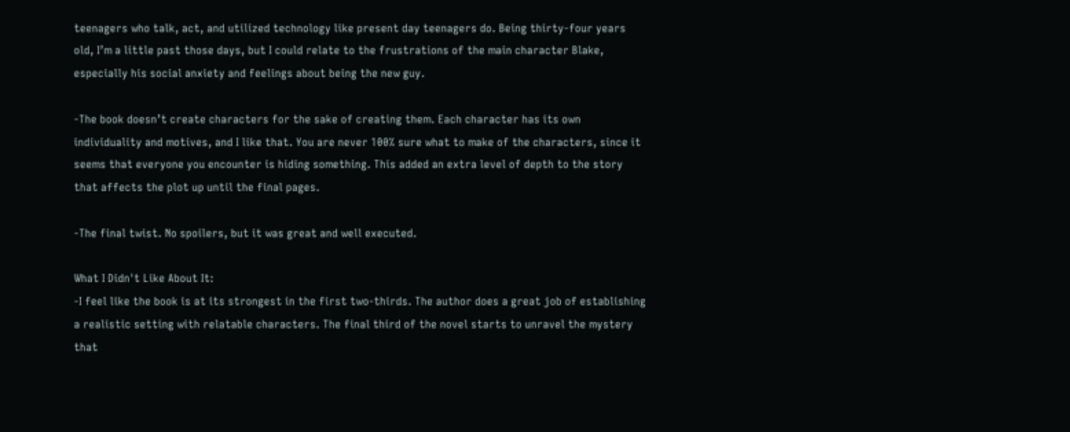teenagers who talk, act, and utilized technology like present day teenagers do. Being thirty-four years old, I’m a little past those days, but I could relate to the frustrations of the main character Blake, especially his social anxiety and feelings about being the new guy.

-The book doesn’t create characters for the sake of creating them. Each character has its own individuality and motives, and I like that. You are never 100% sure what to make of the characters, since it seems that everyone you encounter is hiding something. This added an extra level of depth to the story that affects the plot up until the final pages.

-The final twist. No spoilers, but it was great and well executed.

What I Didn't Like About It:
-I feel like the book is at its strongest in the first two-thirds. The author does a great job of establishing a realistic setting with relatable characters. The final third of the novel starts to unravel the mystery that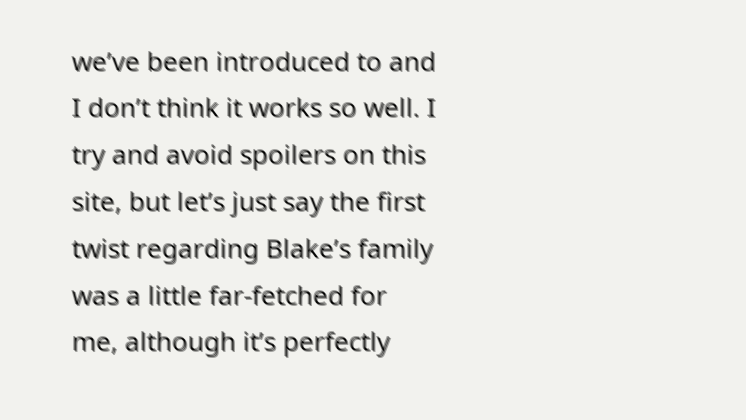we’ve been introduced to and I don’t think it works so well. I try and avoid spoilers on this site, but let’s just say the first twist regarding Blake’s family was a little far-fetched for me, although it’s perfectly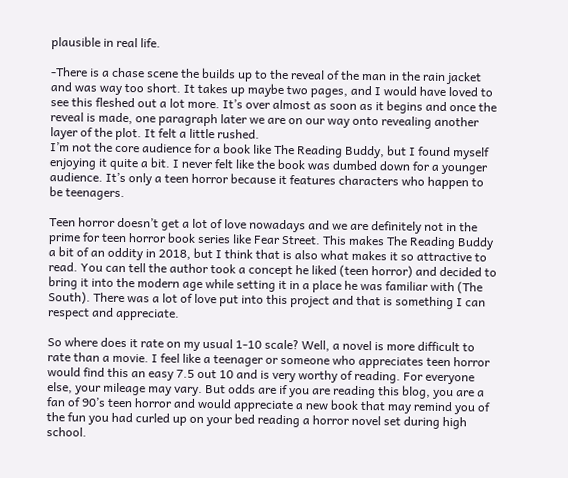plausible in real life.

-There is a chase scene the builds up to the reveal of the man in the rain jacket and was way too short. It takes up maybe two pages, and I would have loved to see this fleshed out a lot more. It’s over almost as soon as it begins and once the reveal is made, one paragraph later we are on our way onto revealing another layer of the plot. It felt a little rushed.
I’m not the core audience for a book like The Reading Buddy, but I found myself enjoying it quite a bit. I never felt like the book was dumbed down for a younger audience. It’s only a teen horror because it features characters who happen to be teenagers.

Teen horror doesn’t get a lot of love nowadays and we are definitely not in the prime for teen horror book series like Fear Street. This makes The Reading Buddy a bit of an oddity in 2018, but I think that is also what makes it so attractive to read. You can tell the author took a concept he liked (teen horror) and decided to bring it into the modern age while setting it in a place he was familiar with (The South). There was a lot of love put into this project and that is something I can respect and appreciate.

So where does it rate on my usual 1-10 scale? Well, a novel is more difficult to rate than a movie. I feel like a teenager or someone who appreciates teen horror would find this an easy 7.5 out 10 and is very worthy of reading. For everyone else, your mileage may vary. But odds are if you are reading this blog, you are a fan of 90’s teen horror and would appreciate a new book that may remind you of the fun you had curled up on your bed reading a horror novel set during high school.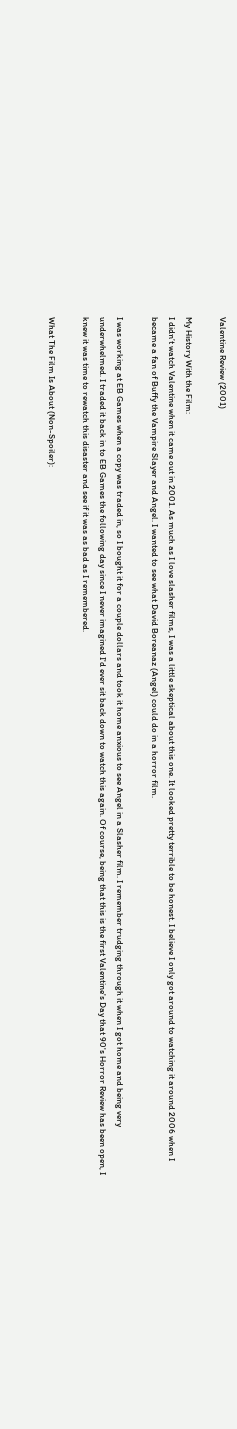Valentine Review (2001)

My History With the Film:
I didn’t watch Valentine when it came out in 2001. As much as I love slasher films, I was a little skeptical about this one. It looked pretty terrible to be honest. I believe I only got around to watching it around 2006 when I became a fan of Buffy the Vampire Slayer and Angel. I wanted to see what David Boreanaz (Angel) could do in a horror film.

I was working at EB Games when a copy was traded in, so I bought it for a couple dollars and took it home anxious to see Angel in a Slasher film. I remember trudging through it when I got home and being very underwhelmed. I traded it back in to EB Games the following day since I never imagined I'd ever sit back down to watch this again. Of course, being that this is the first Valentine's Day that 90's Horror Review has been open, I knew it was time to rewatch this disaster and see if it was as bad as I remembered.

What The Film Is About (Non-Spoiler):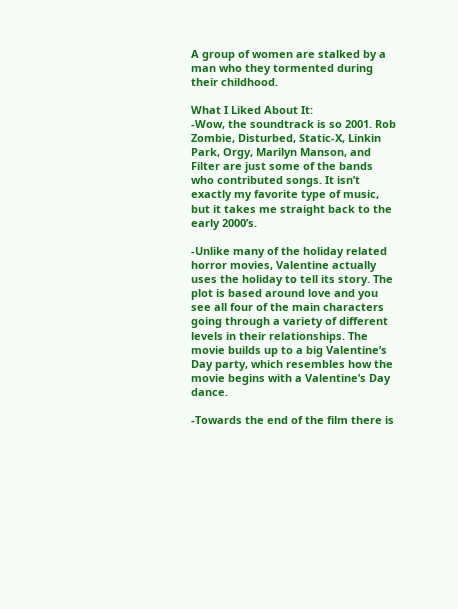A group of women are stalked by a man who they tormented during their childhood.

What I Liked About It:
-Wow, the soundtrack is so 2001. Rob Zombie, Disturbed, Static-X, Linkin Park, Orgy, Marilyn Manson, and Filter are just some of the bands who contributed songs. It isn’t exactly my favorite type of music, but it takes me straight back to the early 2000’s.

-Unlike many of the holiday related horror movies, Valentine actually uses the holiday to tell its story. The plot is based around love and you see all four of the main characters going through a variety of different levels in their relationships. The movie builds up to a big Valentine’s Day party, which resembles how the movie begins with a Valentine’s Day dance.

-Towards the end of the film there is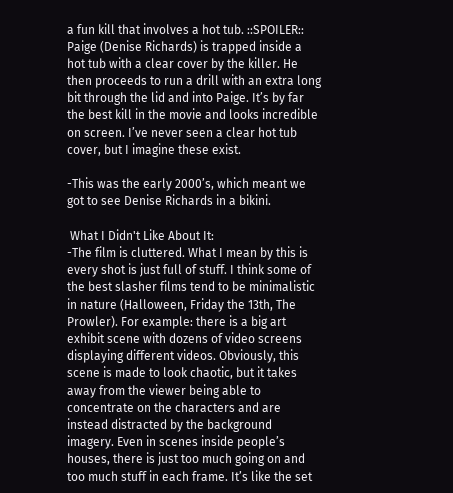a fun kill that involves a hot tub. ::SPOILER:: Paige (Denise Richards) is trapped inside a hot tub with a clear cover by the killer. He then proceeds to run a drill with an extra long bit through the lid and into Paige. It’s by far the best kill in the movie and looks incredible on screen. I’ve never seen a clear hot tub cover, but I imagine these exist.

-This was the early 2000’s, which meant we got to see Denise Richards in a bikini.

 What I Didn't Like About It:
-The film is cluttered. What I mean by this is every shot is just full of stuff. I think some of the best slasher films tend to be minimalistic in nature (Halloween, Friday the 13th, The Prowler). For example: there is a big art exhibit scene with dozens of video screens displaying different videos. Obviously, this scene is made to look chaotic, but it takes away from the viewer being able to concentrate on the characters and are instead distracted by the background imagery. Even in scenes inside people’s houses, there is just too much going on and too much stuff in each frame. It’s like the set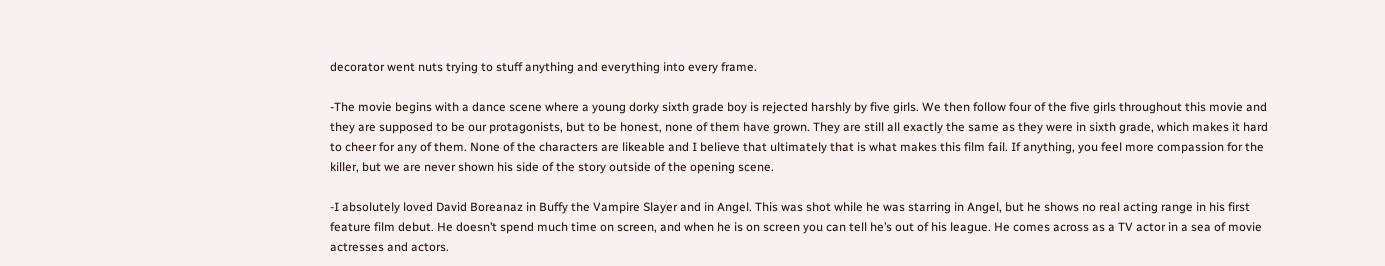decorator went nuts trying to stuff anything and everything into every frame.

-The movie begins with a dance scene where a young dorky sixth grade boy is rejected harshly by five girls. We then follow four of the five girls throughout this movie and they are supposed to be our protagonists, but to be honest, none of them have grown. They are still all exactly the same as they were in sixth grade, which makes it hard to cheer for any of them. None of the characters are likeable and I believe that ultimately that is what makes this film fail. If anything, you feel more compassion for the killer, but we are never shown his side of the story outside of the opening scene.

-I absolutely loved David Boreanaz in Buffy the Vampire Slayer and in Angel. This was shot while he was starring in Angel, but he shows no real acting range in his first feature film debut. He doesn’t spend much time on screen, and when he is on screen you can tell he’s out of his league. He comes across as a TV actor in a sea of movie actresses and actors.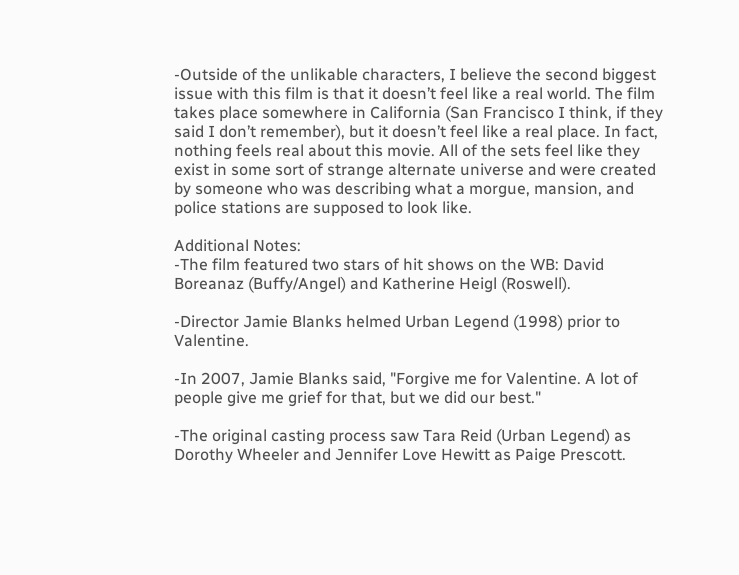-Outside of the unlikable characters, I believe the second biggest issue with this film is that it doesn’t feel like a real world. The film takes place somewhere in California (San Francisco I think, if they said I don’t remember), but it doesn’t feel like a real place. In fact, nothing feels real about this movie. All of the sets feel like they exist in some sort of strange alternate universe and were created by someone who was describing what a morgue, mansion, and police stations are supposed to look like.

Additional Notes:
-The film featured two stars of hit shows on the WB: David Boreanaz (Buffy/Angel) and Katherine Heigl (Roswell).

-Director Jamie Blanks helmed Urban Legend (1998) prior to Valentine.

-In 2007, Jamie Blanks said, "Forgive me for Valentine. A lot of people give me grief for that, but we did our best."

-The original casting process saw Tara Reid (Urban Legend) as Dorothy Wheeler and Jennifer Love Hewitt as Paige Prescott.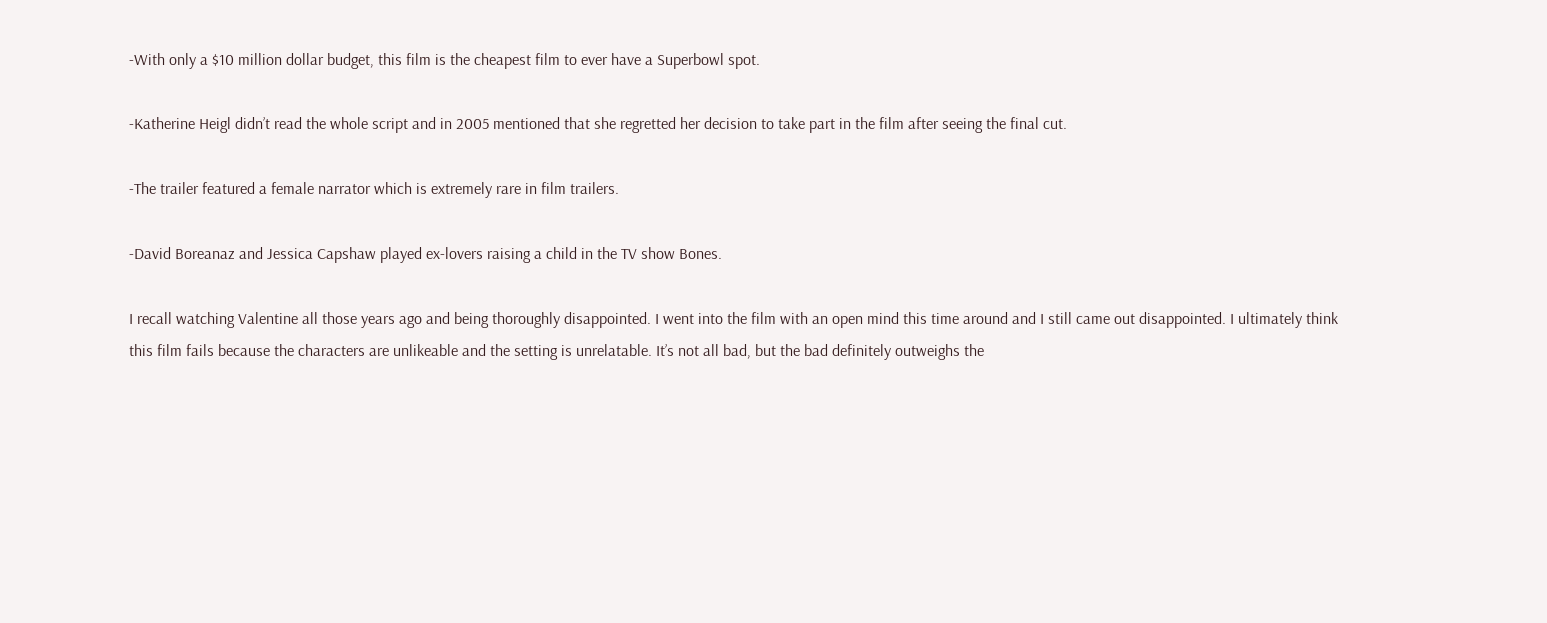-With only a $10 million dollar budget, this film is the cheapest film to ever have a Superbowl spot.

-Katherine Heigl didn’t read the whole script and in 2005 mentioned that she regretted her decision to take part in the film after seeing the final cut.

-The trailer featured a female narrator which is extremely rare in film trailers.

-David Boreanaz and Jessica Capshaw played ex-lovers raising a child in the TV show Bones.

I recall watching Valentine all those years ago and being thoroughly disappointed. I went into the film with an open mind this time around and I still came out disappointed. I ultimately think this film fails because the characters are unlikeable and the setting is unrelatable. It’s not all bad, but the bad definitely outweighs the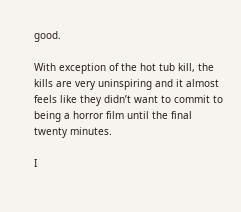good.

With exception of the hot tub kill, the kills are very uninspiring and it almost feels like they didn’t want to commit to being a horror film until the final twenty minutes.

I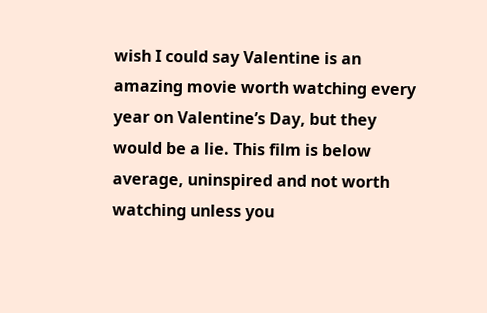wish I could say Valentine is an amazing movie worth watching every year on Valentine’s Day, but they would be a lie. This film is below average, uninspired and not worth watching unless you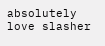absolutely love slasher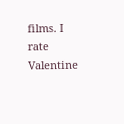films. I rate Valentine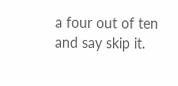a four out of ten and say skip it.